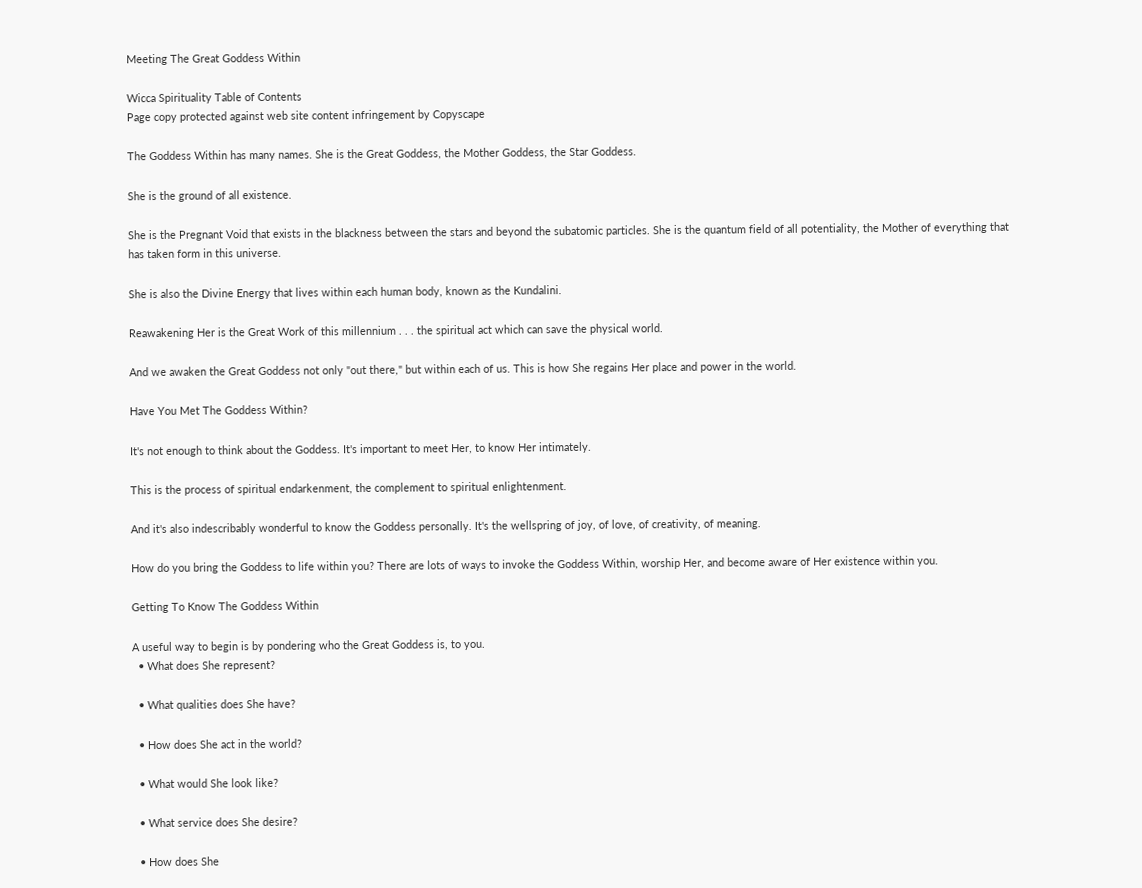Meeting The Great Goddess Within

Wicca Spirituality Table of Contents
Page copy protected against web site content infringement by Copyscape

The Goddess Within has many names. She is the Great Goddess, the Mother Goddess, the Star Goddess.

She is the ground of all existence.

She is the Pregnant Void that exists in the blackness between the stars and beyond the subatomic particles. She is the quantum field of all potentiality, the Mother of everything that has taken form in this universe.

She is also the Divine Energy that lives within each human body, known as the Kundalini.

Reawakening Her is the Great Work of this millennium . . . the spiritual act which can save the physical world.

And we awaken the Great Goddess not only "out there," but within each of us. This is how She regains Her place and power in the world.

Have You Met The Goddess Within?

It's not enough to think about the Goddess. It's important to meet Her, to know Her intimately.

This is the process of spiritual endarkenment, the complement to spiritual enlightenment.

And it's also indescribably wonderful to know the Goddess personally. It's the wellspring of joy, of love, of creativity, of meaning.

How do you bring the Goddess to life within you? There are lots of ways to invoke the Goddess Within, worship Her, and become aware of Her existence within you.

Getting To Know The Goddess Within

A useful way to begin is by pondering who the Great Goddess is, to you.
  • What does She represent?

  • What qualities does She have?

  • How does She act in the world?

  • What would She look like?

  • What service does She desire?

  • How does She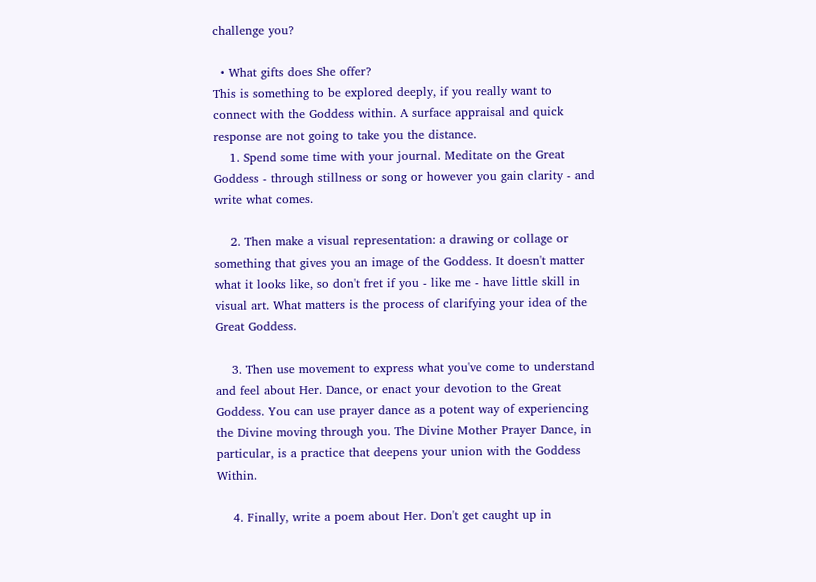challenge you?

  • What gifts does She offer?
This is something to be explored deeply, if you really want to connect with the Goddess within. A surface appraisal and quick response are not going to take you the distance.
    1. Spend some time with your journal. Meditate on the Great Goddess - through stillness or song or however you gain clarity - and write what comes.

    2. Then make a visual representation: a drawing or collage or something that gives you an image of the Goddess. It doesn't matter what it looks like, so don't fret if you - like me - have little skill in visual art. What matters is the process of clarifying your idea of the Great Goddess.

    3. Then use movement to express what you've come to understand and feel about Her. Dance, or enact your devotion to the Great Goddess. You can use prayer dance as a potent way of experiencing the Divine moving through you. The Divine Mother Prayer Dance, in particular, is a practice that deepens your union with the Goddess Within.

    4. Finally, write a poem about Her. Don't get caught up in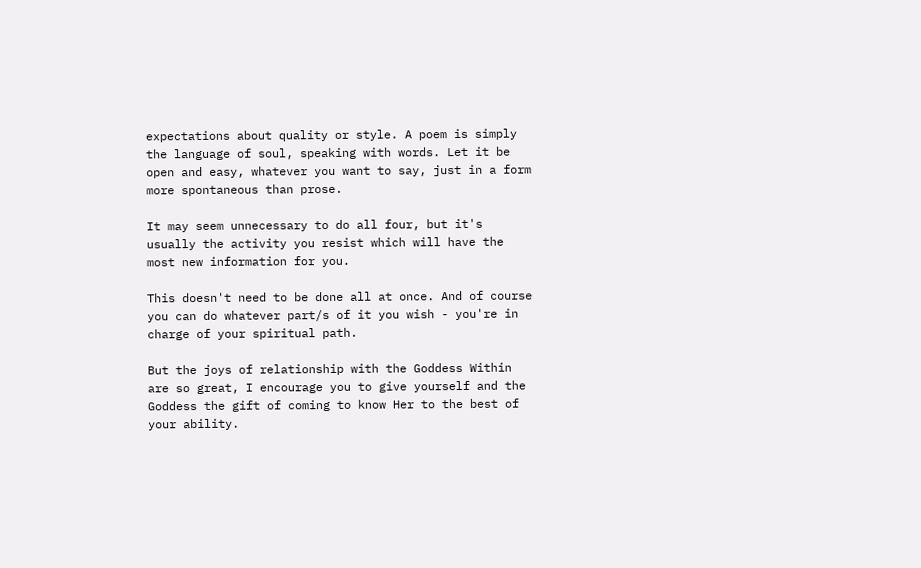expectations about quality or style. A poem is simply the language of soul, speaking with words. Let it be open and easy, whatever you want to say, just in a form more spontaneous than prose.

It may seem unnecessary to do all four, but it's usually the activity you resist which will have the most new information for you.

This doesn't need to be done all at once. And of course you can do whatever part/s of it you wish - you're in charge of your spiritual path.

But the joys of relationship with the Goddess Within are so great, I encourage you to give yourself and the Goddess the gift of coming to know Her to the best of your ability.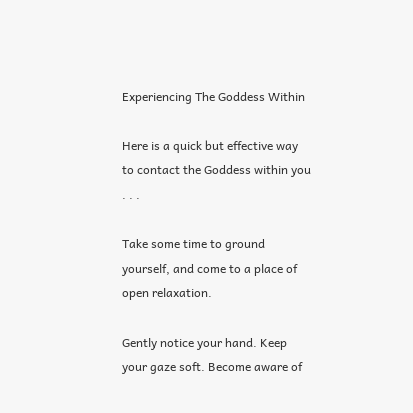Experiencing The Goddess Within

Here is a quick but effective way to contact the Goddess within you . . .

Take some time to ground yourself, and come to a place of open relaxation.

Gently notice your hand. Keep your gaze soft. Become aware of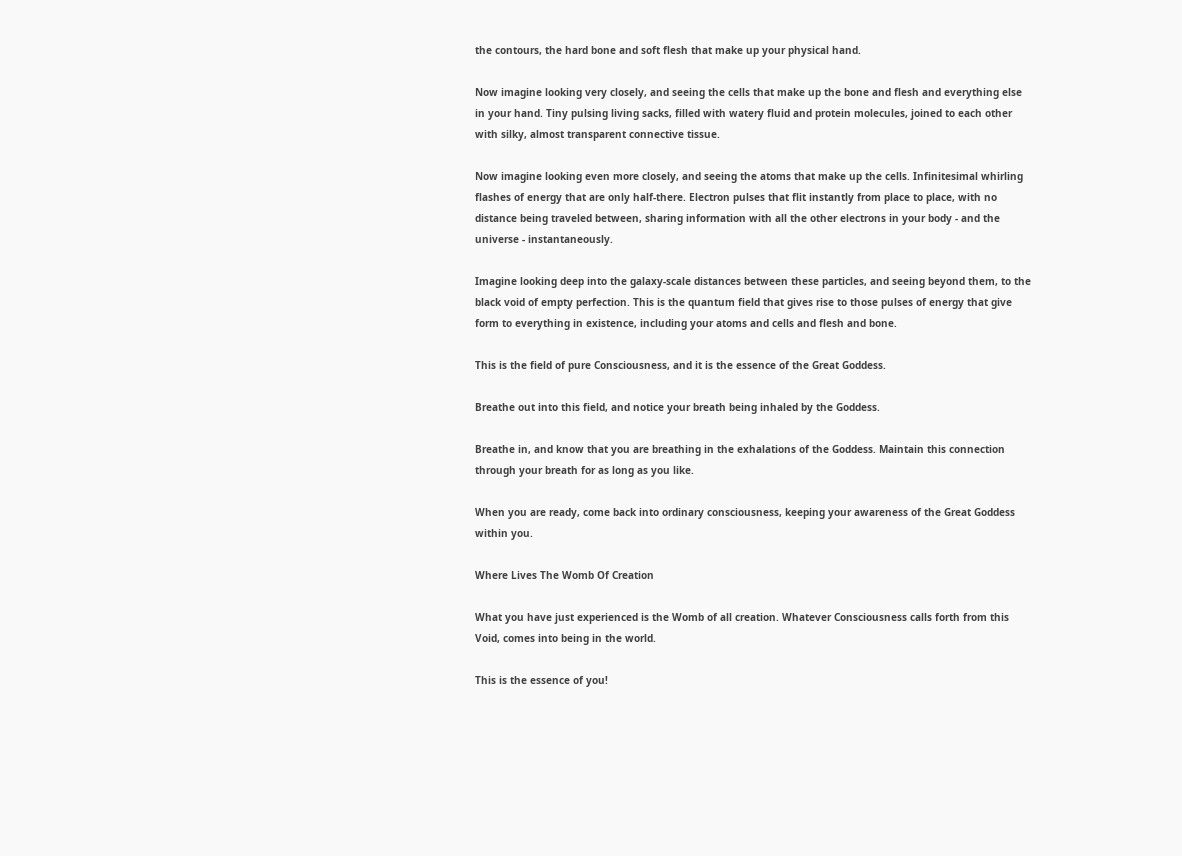the contours, the hard bone and soft flesh that make up your physical hand.

Now imagine looking very closely, and seeing the cells that make up the bone and flesh and everything else in your hand. Tiny pulsing living sacks, filled with watery fluid and protein molecules, joined to each other with silky, almost transparent connective tissue.

Now imagine looking even more closely, and seeing the atoms that make up the cells. Infinitesimal whirling flashes of energy that are only half-there. Electron pulses that flit instantly from place to place, with no distance being traveled between, sharing information with all the other electrons in your body - and the universe - instantaneously.

Imagine looking deep into the galaxy-scale distances between these particles, and seeing beyond them, to the black void of empty perfection. This is the quantum field that gives rise to those pulses of energy that give form to everything in existence, including your atoms and cells and flesh and bone.

This is the field of pure Consciousness, and it is the essence of the Great Goddess.

Breathe out into this field, and notice your breath being inhaled by the Goddess.

Breathe in, and know that you are breathing in the exhalations of the Goddess. Maintain this connection through your breath for as long as you like.

When you are ready, come back into ordinary consciousness, keeping your awareness of the Great Goddess within you.

Where Lives The Womb Of Creation

What you have just experienced is the Womb of all creation. Whatever Consciousness calls forth from this Void, comes into being in the world.

This is the essence of you!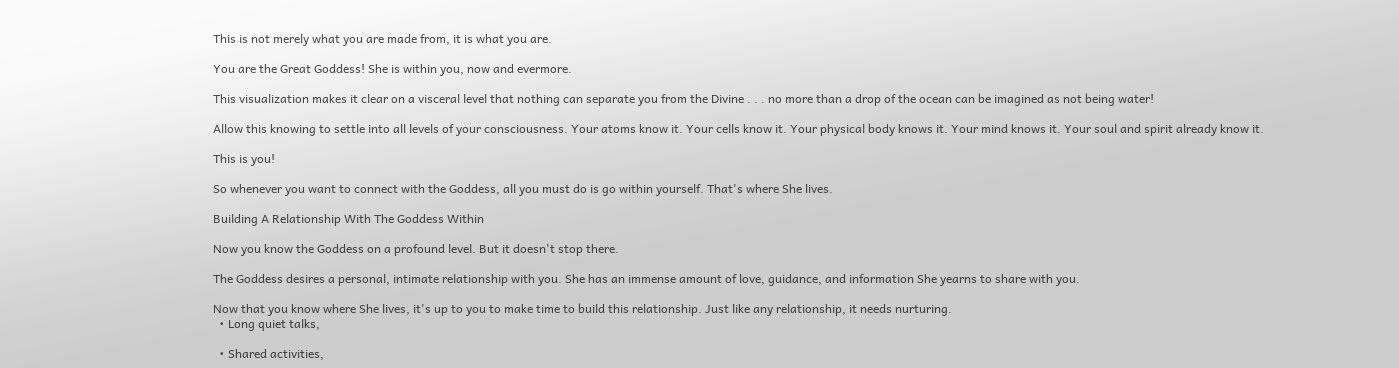This is not merely what you are made from, it is what you are.

You are the Great Goddess! She is within you, now and evermore.

This visualization makes it clear on a visceral level that nothing can separate you from the Divine . . . no more than a drop of the ocean can be imagined as not being water!

Allow this knowing to settle into all levels of your consciousness. Your atoms know it. Your cells know it. Your physical body knows it. Your mind knows it. Your soul and spirit already know it.

This is you!

So whenever you want to connect with the Goddess, all you must do is go within yourself. That's where She lives.

Building A Relationship With The Goddess Within

Now you know the Goddess on a profound level. But it doesn't stop there.

The Goddess desires a personal, intimate relationship with you. She has an immense amount of love, guidance, and information She yearns to share with you.

Now that you know where She lives, it's up to you to make time to build this relationship. Just like any relationship, it needs nurturing.
  • Long quiet talks,

  • Shared activities,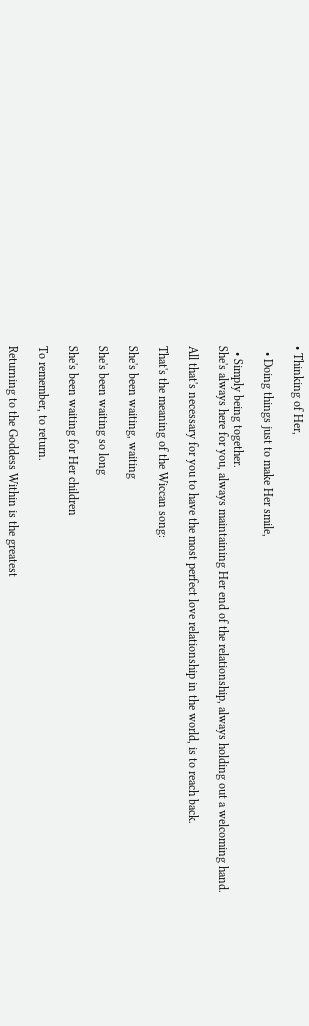• Thinking of Her,

  • Doing things just to make Her smile,

  • Simply being together.
She's always here for you, always maintaining Her end of the relationship, always holding out a welcoming hand.

All that's necessary for you to have the most perfect love relationship in the world, is to reach back.

That's the meaning of the Wiccan song:

She's been waiting, waiting

She's been waiting so long

She's been waiting for Her children

To remember, to return.

Returning to the Goddess Within is the greatest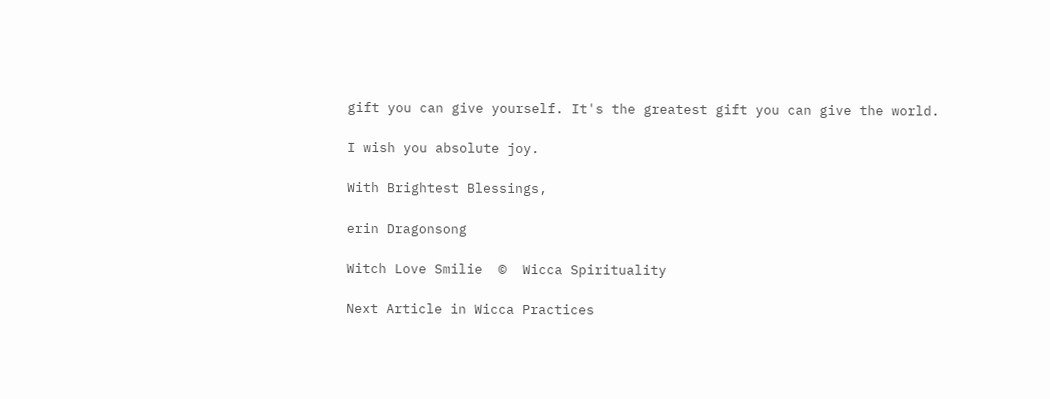gift you can give yourself. It's the greatest gift you can give the world.

I wish you absolute joy.

With Brightest Blessings,

erin Dragonsong

Witch Love Smilie  ©  Wicca Spirituality

Next Article in Wicca Practices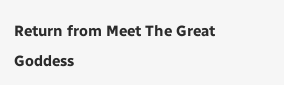Return from Meet The Great Goddess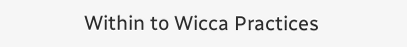Within to Wicca Practices